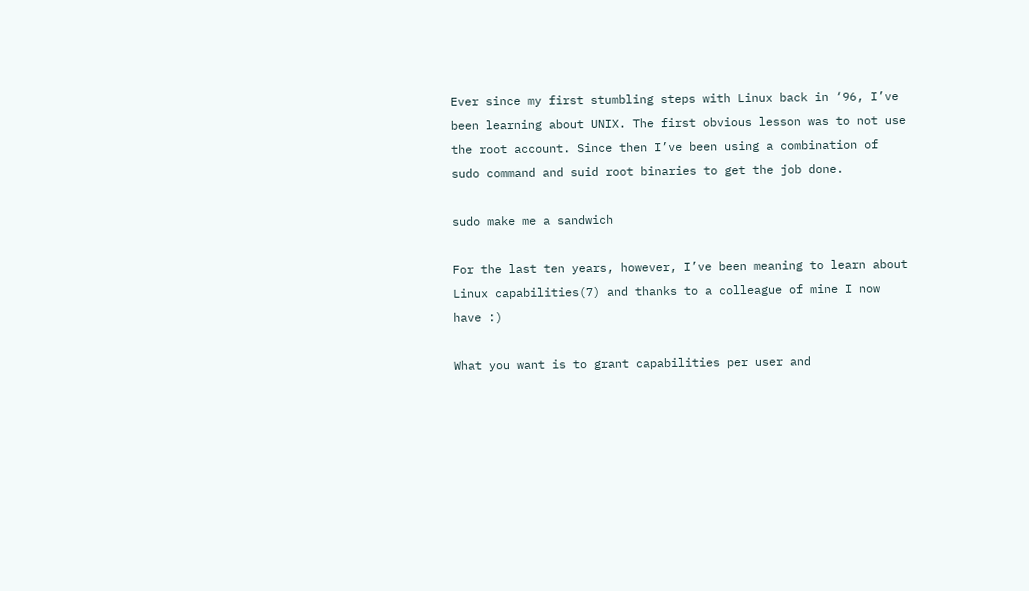Ever since my first stumbling steps with Linux back in ‘96, I’ve been learning about UNIX. The first obvious lesson was to not use the root account. Since then I’ve been using a combination of sudo command and suid root binaries to get the job done.

sudo make me a sandwich

For the last ten years, however, I’ve been meaning to learn about Linux capabilities(7) and thanks to a colleague of mine I now have :)

What you want is to grant capabilities per user and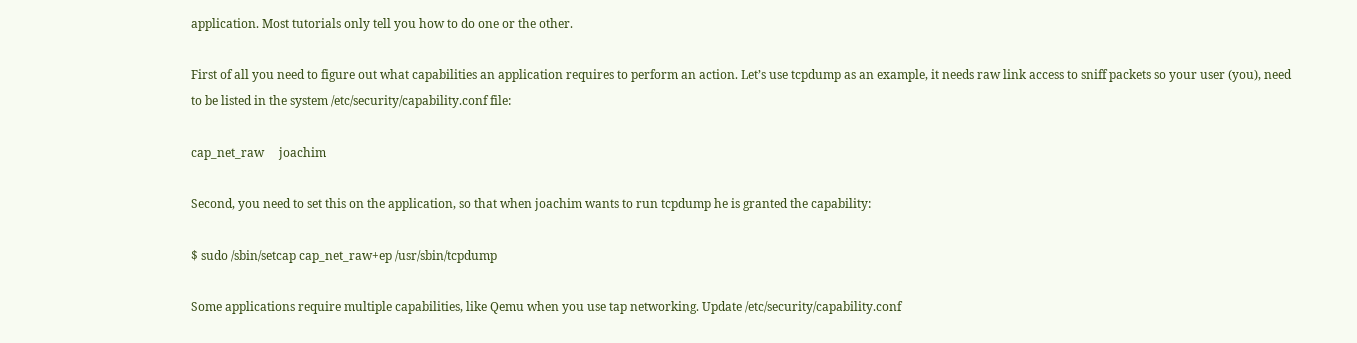application. Most tutorials only tell you how to do one or the other.

First of all you need to figure out what capabilities an application requires to perform an action. Let’s use tcpdump as an example, it needs raw link access to sniff packets so your user (you), need to be listed in the system /etc/security/capability.conf file:

cap_net_raw     joachim

Second, you need to set this on the application, so that when joachim wants to run tcpdump he is granted the capability:

$ sudo /sbin/setcap cap_net_raw+ep /usr/sbin/tcpdump

Some applications require multiple capabilities, like Qemu when you use tap networking. Update /etc/security/capability.conf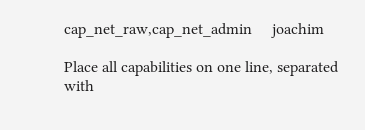cap_net_raw,cap_net_admin     joachim

Place all capabilities on one line, separated with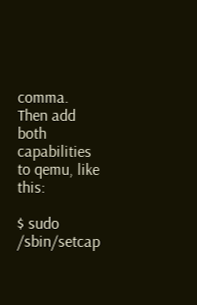comma. Then add both capabilities to qemu, like this:

$ sudo /sbin/setcap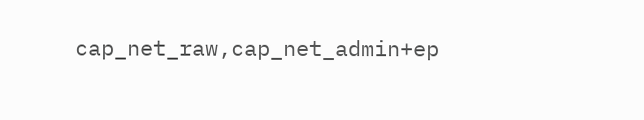cap_net_raw,cap_net_admin+ep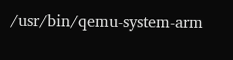/usr/bin/qemu-system-arm